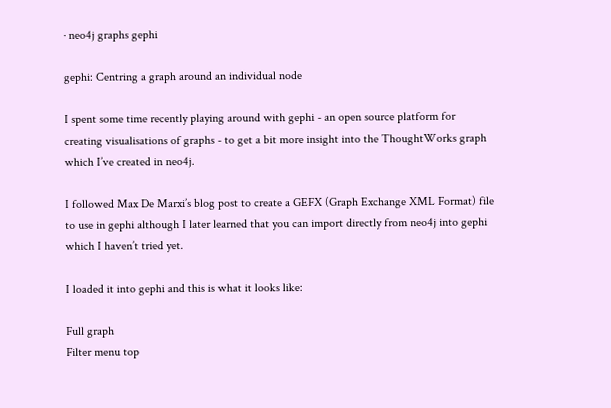· neo4j graphs gephi

gephi: Centring a graph around an individual node

I spent some time recently playing around with gephi - an open source platform for creating visualisations of graphs - to get a bit more insight into the ThoughtWorks graph which I’ve created in neo4j.

I followed Max De Marxi’s blog post to create a GEFX (Graph Exchange XML Format) file to use in gephi although I later learned that you can import directly from neo4j into gephi which I haven’t tried yet.

I loaded it into gephi and this is what it looks like:

Full graph
Filter menu top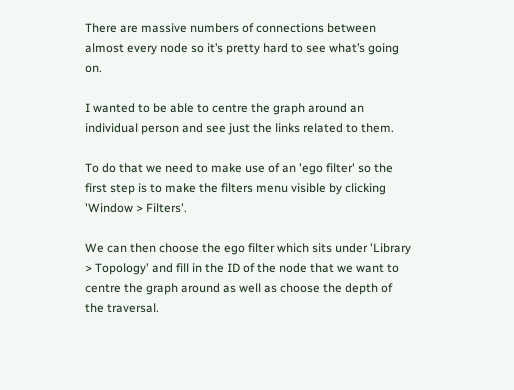There are massive numbers of connections between almost every node so it’s pretty hard to see what’s going on.

I wanted to be able to centre the graph around an individual person and see just the links related to them.

To do that we need to make use of an 'ego filter' so the first step is to make the filters menu visible by clicking 'Window > Filters'.

We can then choose the ego filter which sits under 'Library > Topology' and fill in the ID of the node that we want to centre the graph around as well as choose the depth of the traversal.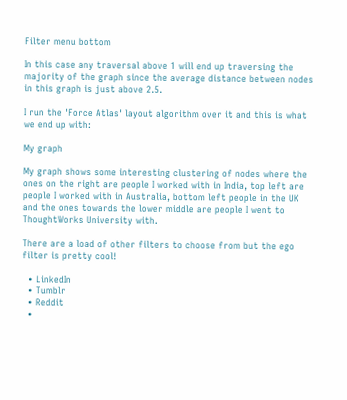Filter menu bottom

In this case any traversal above 1 will end up traversing the majority of the graph since the average distance between nodes in this graph is just above 2.5.

I run the 'Force Atlas' layout algorithm over it and this is what we end up with:

My graph

My graph shows some interesting clustering of nodes where the ones on the right are people I worked with in India, top left are people I worked with in Australia, bottom left people in the UK and the ones towards the lower middle are people I went to ThoughtWorks University with.

There are a load of other filters to choose from but the ego filter is pretty cool!

  • LinkedIn
  • Tumblr
  • Reddit
  •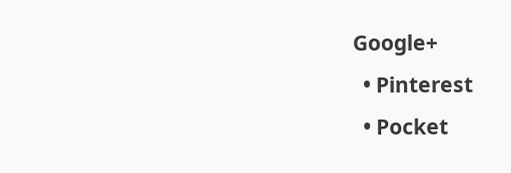Google+
  • Pinterest
  • Pocket